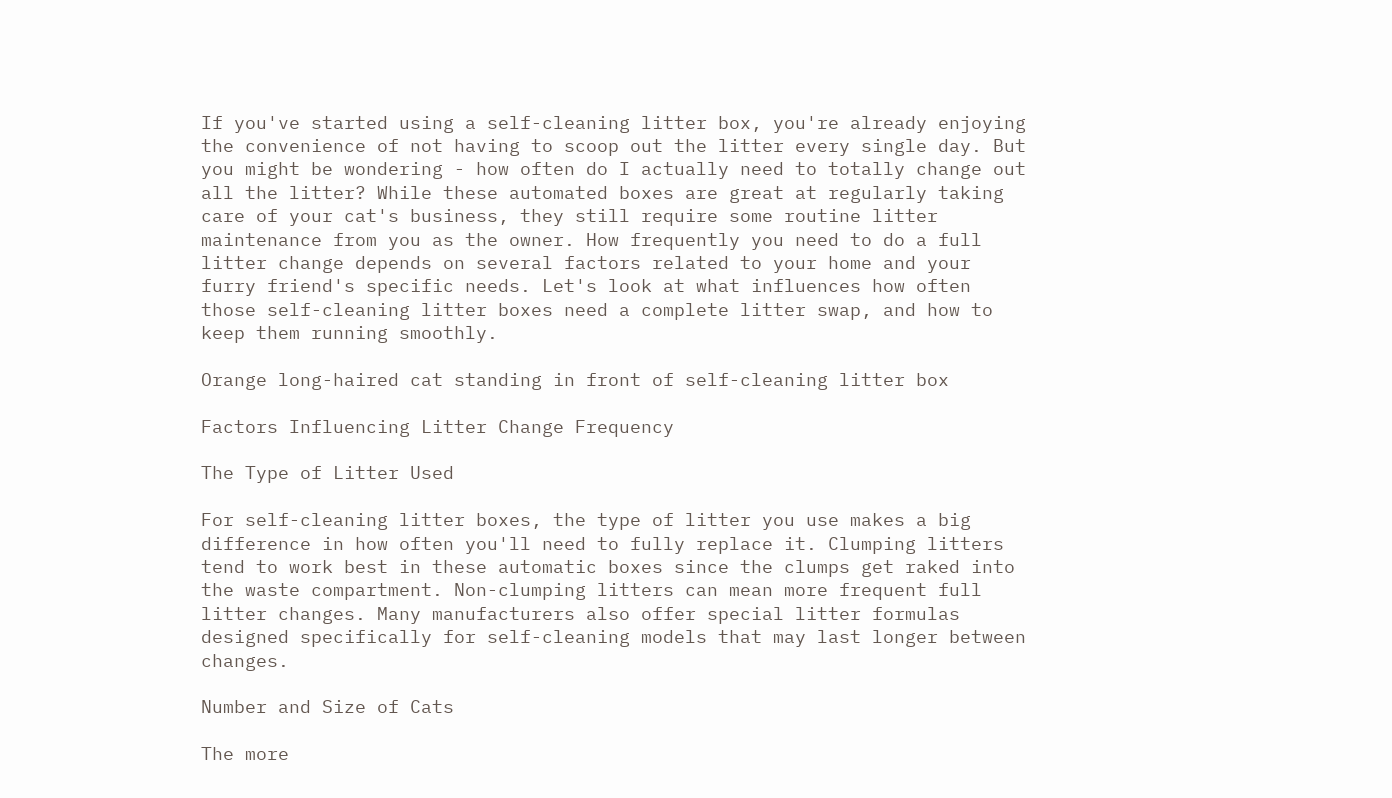If you've started using a self-cleaning litter box, you're already enjoying the convenience of not having to scoop out the litter every single day. But you might be wondering - how often do I actually need to totally change out all the litter? While these automated boxes are great at regularly taking care of your cat's business, they still require some routine litter maintenance from you as the owner. How frequently you need to do a full litter change depends on several factors related to your home and your furry friend's specific needs. Let's look at what influences how often those self-cleaning litter boxes need a complete litter swap, and how to keep them running smoothly.

Orange long-haired cat standing in front of self-cleaning litter box

Factors Influencing Litter Change Frequency

The Type of Litter Used

For self-cleaning litter boxes, the type of litter you use makes a big difference in how often you'll need to fully replace it. Clumping litters tend to work best in these automatic boxes since the clumps get raked into the waste compartment. Non-clumping litters can mean more frequent full litter changes. Many manufacturers also offer special litter formulas designed specifically for self-cleaning models that may last longer between changes.

Number and Size of Cats

The more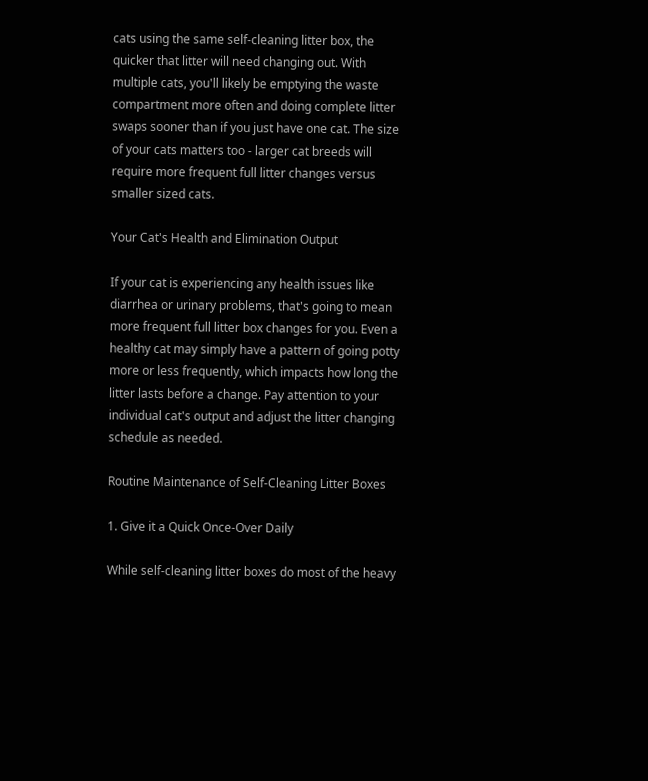cats using the same self-cleaning litter box, the quicker that litter will need changing out. With multiple cats, you'll likely be emptying the waste compartment more often and doing complete litter swaps sooner than if you just have one cat. The size of your cats matters too - larger cat breeds will require more frequent full litter changes versus smaller sized cats.

Your Cat's Health and Elimination Output

If your cat is experiencing any health issues like diarrhea or urinary problems, that's going to mean more frequent full litter box changes for you. Even a healthy cat may simply have a pattern of going potty more or less frequently, which impacts how long the litter lasts before a change. Pay attention to your individual cat's output and adjust the litter changing schedule as needed.

Routine Maintenance of Self-Cleaning Litter Boxes

1. Give it a Quick Once-Over Daily

While self-cleaning litter boxes do most of the heavy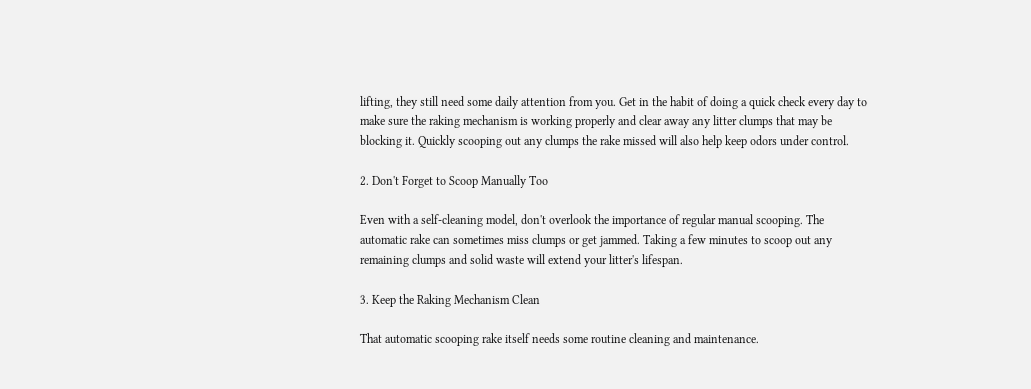lifting, they still need some daily attention from you. Get in the habit of doing a quick check every day to make sure the raking mechanism is working properly and clear away any litter clumps that may be blocking it. Quickly scooping out any clumps the rake missed will also help keep odors under control.

2. Don't Forget to Scoop Manually Too

Even with a self-cleaning model, don't overlook the importance of regular manual scooping. The automatic rake can sometimes miss clumps or get jammed. Taking a few minutes to scoop out any remaining clumps and solid waste will extend your litter's lifespan.

3. Keep the Raking Mechanism Clean

That automatic scooping rake itself needs some routine cleaning and maintenance.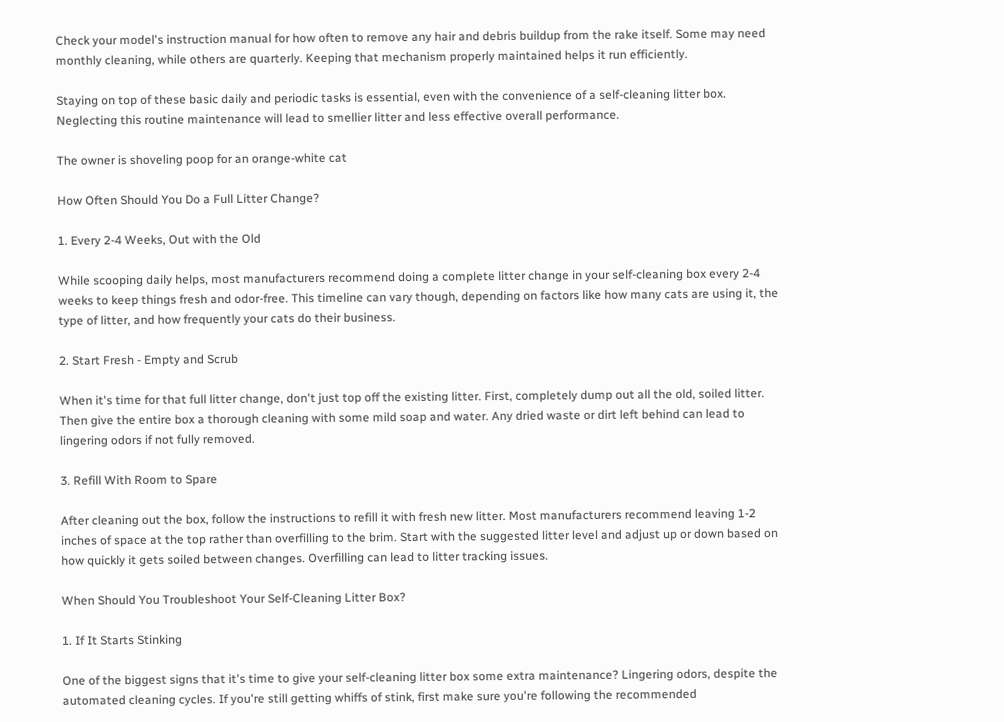Check your model's instruction manual for how often to remove any hair and debris buildup from the rake itself. Some may need monthly cleaning, while others are quarterly. Keeping that mechanism properly maintained helps it run efficiently.

Staying on top of these basic daily and periodic tasks is essential, even with the convenience of a self-cleaning litter box. Neglecting this routine maintenance will lead to smellier litter and less effective overall performance.

The owner is shoveling poop for an orange-white cat

How Often Should You Do a Full Litter Change?

1. Every 2-4 Weeks, Out with the Old

While scooping daily helps, most manufacturers recommend doing a complete litter change in your self-cleaning box every 2-4 weeks to keep things fresh and odor-free. This timeline can vary though, depending on factors like how many cats are using it, the type of litter, and how frequently your cats do their business.

2. Start Fresh - Empty and Scrub

When it's time for that full litter change, don't just top off the existing litter. First, completely dump out all the old, soiled litter. Then give the entire box a thorough cleaning with some mild soap and water. Any dried waste or dirt left behind can lead to lingering odors if not fully removed.

3. Refill With Room to Spare

After cleaning out the box, follow the instructions to refill it with fresh new litter. Most manufacturers recommend leaving 1-2 inches of space at the top rather than overfilling to the brim. Start with the suggested litter level and adjust up or down based on how quickly it gets soiled between changes. Overfilling can lead to litter tracking issues.

When Should You Troubleshoot Your Self-Cleaning Litter Box?

1. If It Starts Stinking

One of the biggest signs that it's time to give your self-cleaning litter box some extra maintenance? Lingering odors, despite the automated cleaning cycles. If you're still getting whiffs of stink, first make sure you're following the recommended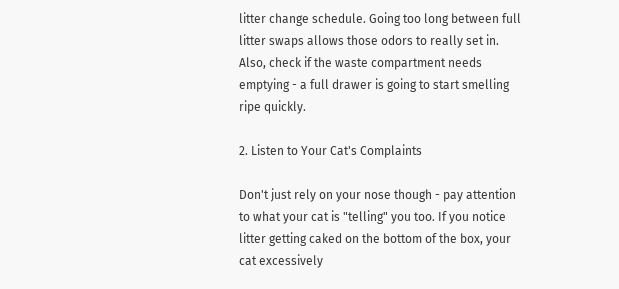litter change schedule. Going too long between full litter swaps allows those odors to really set in. Also, check if the waste compartment needs emptying - a full drawer is going to start smelling ripe quickly.

2. Listen to Your Cat's Complaints

Don't just rely on your nose though - pay attention to what your cat is "telling" you too. If you notice litter getting caked on the bottom of the box, your cat excessively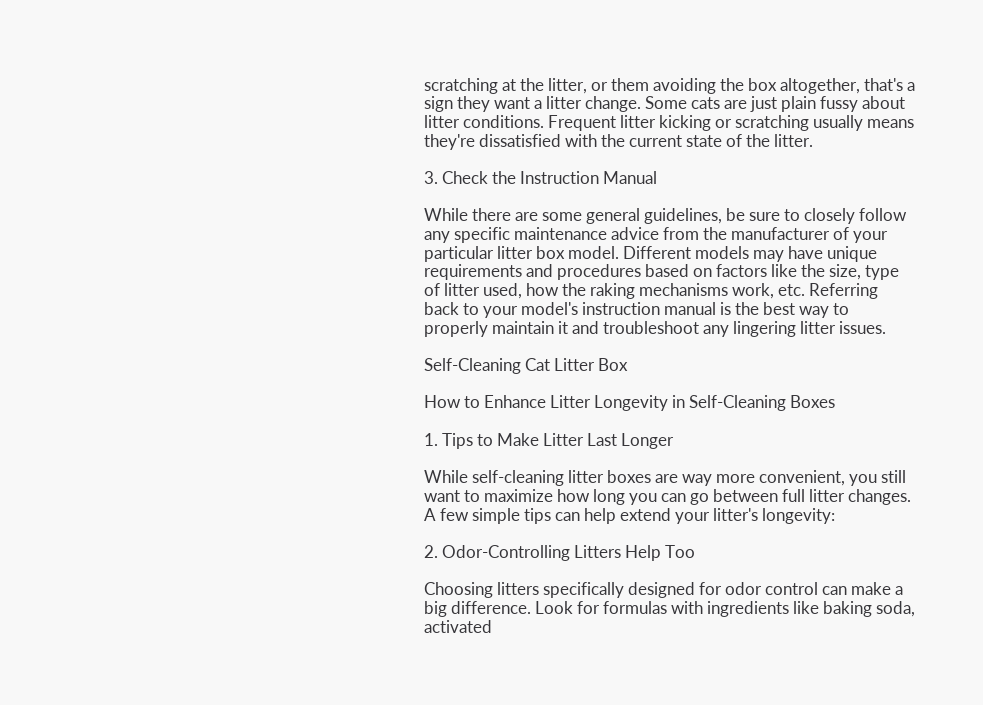scratching at the litter, or them avoiding the box altogether, that's a sign they want a litter change. Some cats are just plain fussy about litter conditions. Frequent litter kicking or scratching usually means they're dissatisfied with the current state of the litter.

3. Check the Instruction Manual

While there are some general guidelines, be sure to closely follow any specific maintenance advice from the manufacturer of your particular litter box model. Different models may have unique requirements and procedures based on factors like the size, type of litter used, how the raking mechanisms work, etc. Referring back to your model's instruction manual is the best way to properly maintain it and troubleshoot any lingering litter issues.

Self-Cleaning Cat Litter Box

How to Enhance Litter Longevity in Self-Cleaning Boxes

1. Tips to Make Litter Last Longer

While self-cleaning litter boxes are way more convenient, you still want to maximize how long you can go between full litter changes. A few simple tips can help extend your litter's longevity:

2. Odor-Controlling Litters Help Too

Choosing litters specifically designed for odor control can make a big difference. Look for formulas with ingredients like baking soda, activated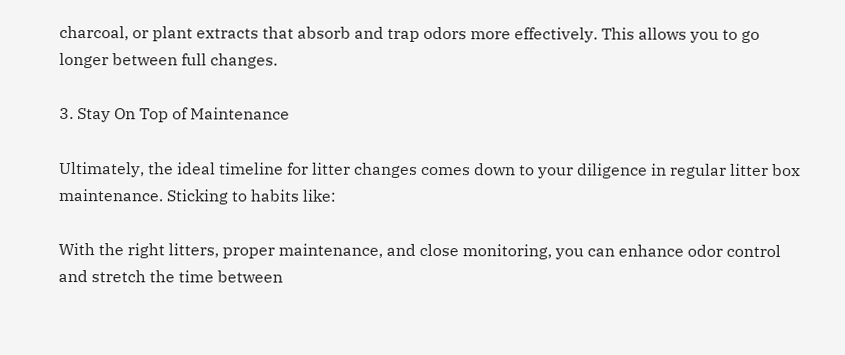charcoal, or plant extracts that absorb and trap odors more effectively. This allows you to go longer between full changes.

3. Stay On Top of Maintenance

Ultimately, the ideal timeline for litter changes comes down to your diligence in regular litter box maintenance. Sticking to habits like:

With the right litters, proper maintenance, and close monitoring, you can enhance odor control and stretch the time between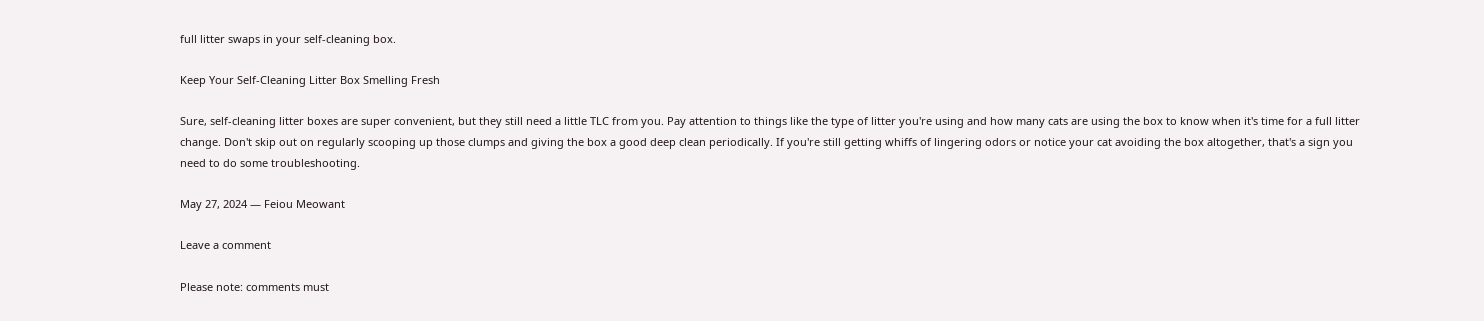full litter swaps in your self-cleaning box.

Keep Your Self-Cleaning Litter Box Smelling Fresh

Sure, self-cleaning litter boxes are super convenient, but they still need a little TLC from you. Pay attention to things like the type of litter you're using and how many cats are using the box to know when it's time for a full litter change. Don't skip out on regularly scooping up those clumps and giving the box a good deep clean periodically. If you're still getting whiffs of lingering odors or notice your cat avoiding the box altogether, that's a sign you need to do some troubleshooting.

May 27, 2024 — Feiou Meowant

Leave a comment

Please note: comments must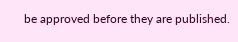be approved before they are published.